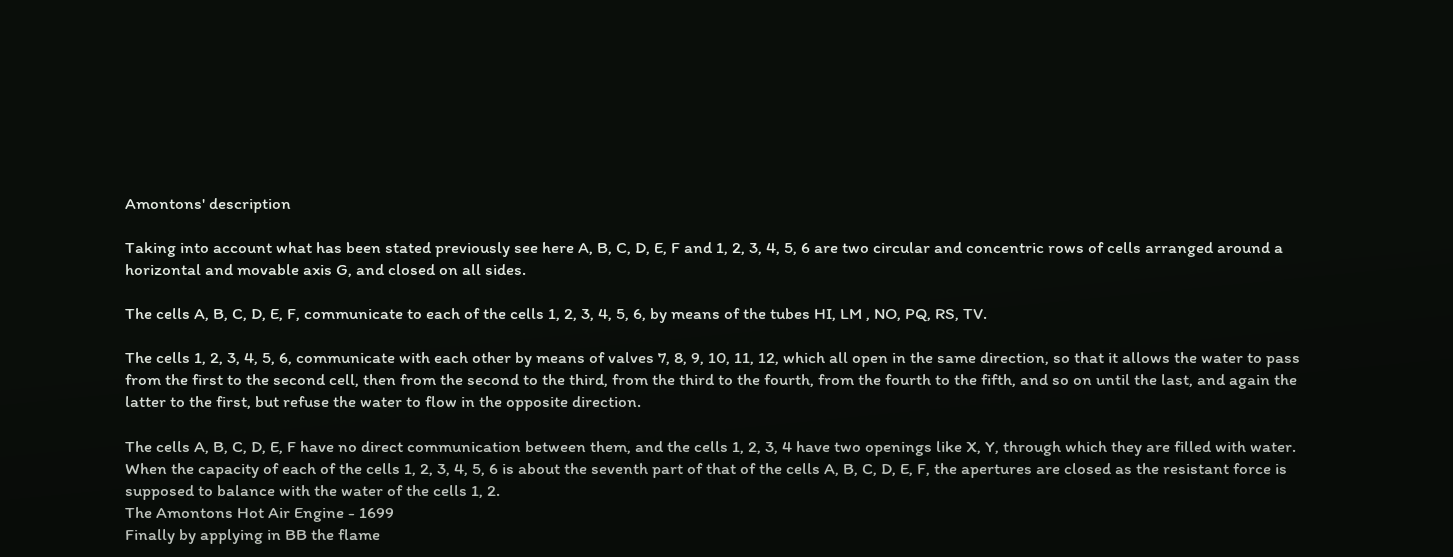Amontons' description

Taking into account what has been stated previously see here A, B, C, D, E, F and 1, 2, 3, 4, 5, 6 are two circular and concentric rows of cells arranged around a horizontal and movable axis G, and closed on all sides.

The cells A, B, C, D, E, F, communicate to each of the cells 1, 2, 3, 4, 5, 6, by means of the tubes HI, LM , NO, PQ, RS, TV.

The cells 1, 2, 3, 4, 5, 6, communicate with each other by means of valves 7, 8, 9, 10, 11, 12, which all open in the same direction, so that it allows the water to pass from the first to the second cell, then from the second to the third, from the third to the fourth, from the fourth to the fifth, and so on until the last, and again the latter to the first, but refuse the water to flow in the opposite direction.

The cells A, B, C, D, E, F have no direct communication between them, and the cells 1, 2, 3, 4 have two openings like X, Y, through which they are filled with water. When the capacity of each of the cells 1, 2, 3, 4, 5, 6 is about the seventh part of that of the cells A, B, C, D, E, F, the apertures are closed as the resistant force is supposed to balance with the water of the cells 1, 2.
The Amontons Hot Air Engine - 1699
Finally by applying in BB the flame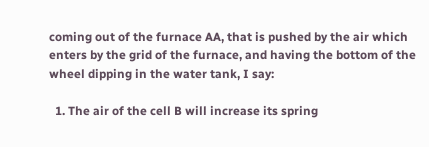coming out of the furnace AA, that is pushed by the air which enters by the grid of the furnace, and having the bottom of the wheel dipping in the water tank, I say:

  1. The air of the cell B will increase its spring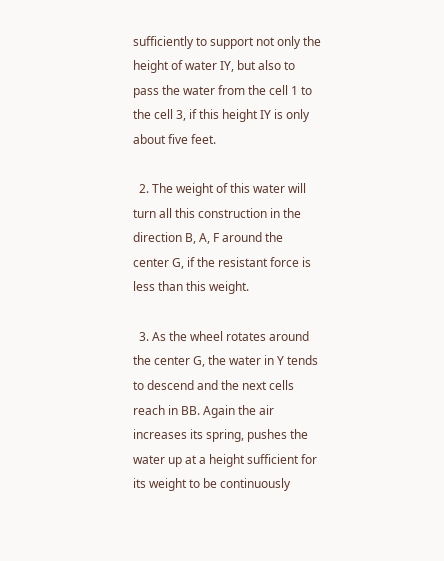sufficiently to support not only the height of water IY, but also to pass the water from the cell 1 to the cell 3, if this height IY is only about five feet.

  2. The weight of this water will turn all this construction in the direction B, A, F around the center G, if the resistant force is less than this weight.

  3. As the wheel rotates around the center G, the water in Y tends to descend and the next cells reach in BB. Again the air increases its spring, pushes the water up at a height sufficient for its weight to be continuously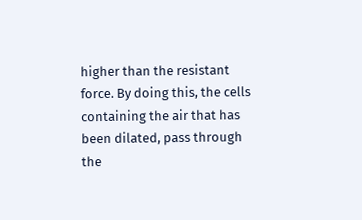higher than the resistant force. By doing this, the cells containing the air that has been dilated, pass through the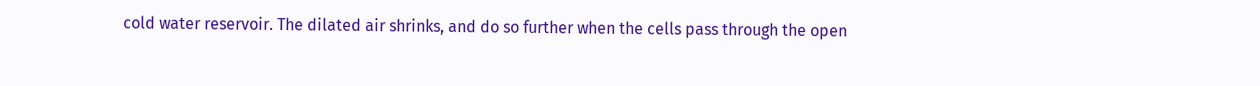cold water reservoir. The dilated air shrinks, and do so further when the cells pass through the open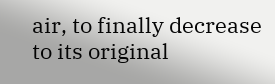air, to finally decrease to its original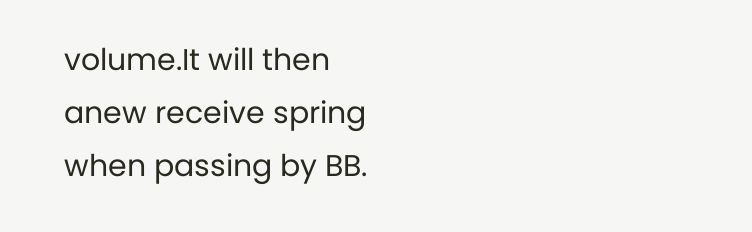volume.It will then anew receive spring when passing by BB.